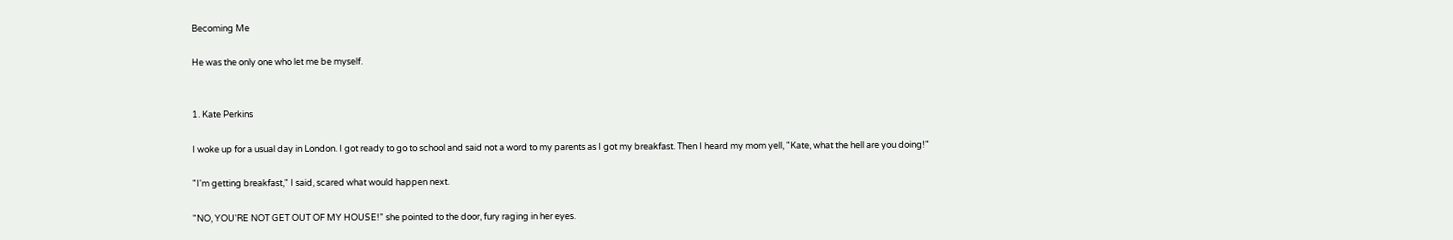Becoming Me

He was the only one who let me be myself.


1. Kate Perkins

I woke up for a usual day in London. I got ready to go to school and said not a word to my parents as I got my breakfast. Then I heard my mom yell, "Kate, what the hell are you doing!"

"I'm getting breakfast," I said, scared what would happen next.

"NO, YOU'RE NOT GET OUT OF MY HOUSE!" she pointed to the door, fury raging in her eyes.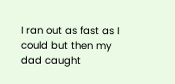I ran out as fast as I could but then my dad caught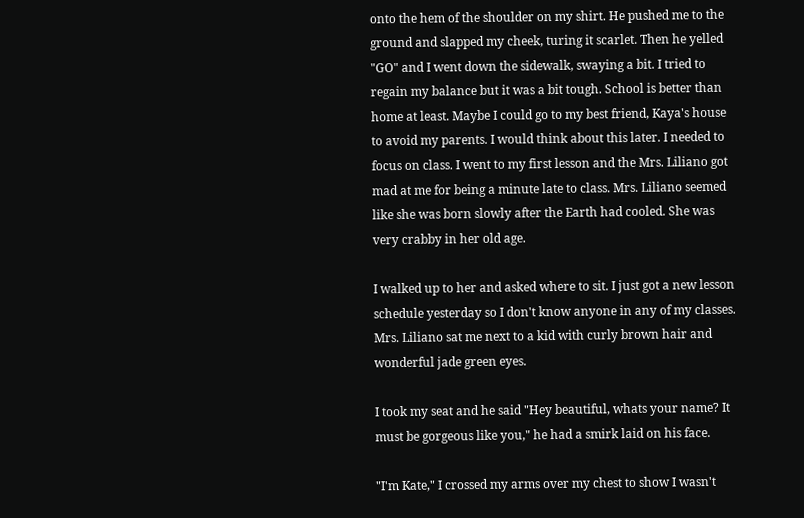onto the hem of the shoulder on my shirt. He pushed me to the ground and slapped my cheek, turing it scarlet. Then he yelled "GO" and I went down the sidewalk, swaying a bit. I tried to regain my balance but it was a bit tough. School is better than home at least. Maybe I could go to my best friend, Kaya's house to avoid my parents. I would think about this later. I needed to focus on class. I went to my first lesson and the Mrs. Liliano got mad at me for being a minute late to class. Mrs. Liliano seemed like she was born slowly after the Earth had cooled. She was very crabby in her old age.

I walked up to her and asked where to sit. I just got a new lesson schedule yesterday so I don't know anyone in any of my classes. Mrs. Liliano sat me next to a kid with curly brown hair and wonderful jade green eyes.

I took my seat and he said "Hey beautiful, whats your name? It must be gorgeous like you," he had a smirk laid on his face.

"I'm Kate," I crossed my arms over my chest to show I wasn't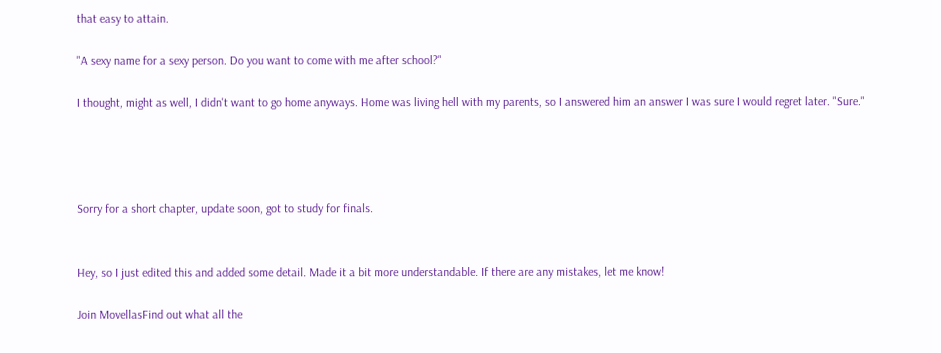that easy to attain.

"A sexy name for a sexy person. Do you want to come with me after school?"

I thought, might as well, I didn't want to go home anyways. Home was living hell with my parents, so I answered him an answer I was sure I would regret later. "Sure."




Sorry for a short chapter, update soon, got to study for finals.


Hey, so I just edited this and added some detail. Made it a bit more understandable. If there are any mistakes, let me know!

Join MovellasFind out what all the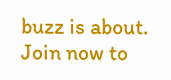buzz is about. Join now to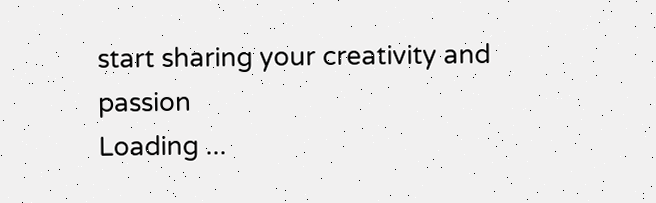start sharing your creativity and passion
Loading ...